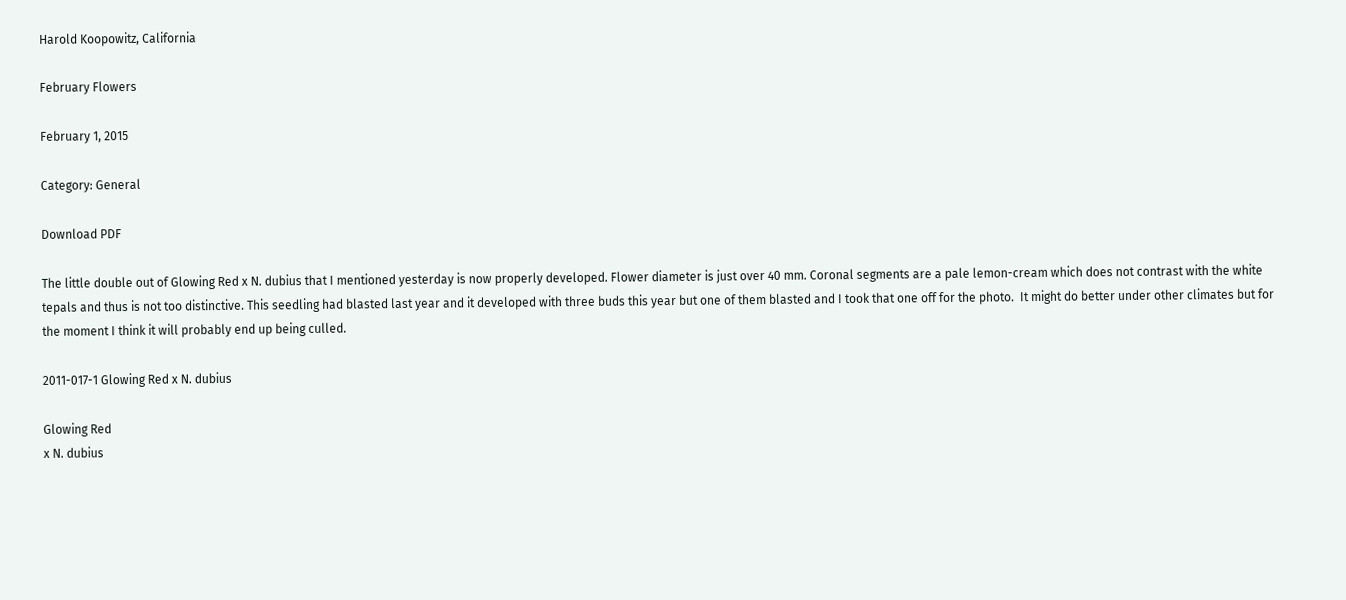Harold Koopowitz, California

February Flowers

February 1, 2015

Category: General

Download PDF

The little double out of Glowing Red x N. dubius that I mentioned yesterday is now properly developed. Flower diameter is just over 40 mm. Coronal segments are a pale lemon-cream which does not contrast with the white tepals and thus is not too distinctive. This seedling had blasted last year and it developed with three buds this year but one of them blasted and I took that one off for the photo.  It might do better under other climates but for the moment I think it will probably end up being culled.

2011-017-1 Glowing Red x N. dubius

Glowing Red
x N. dubius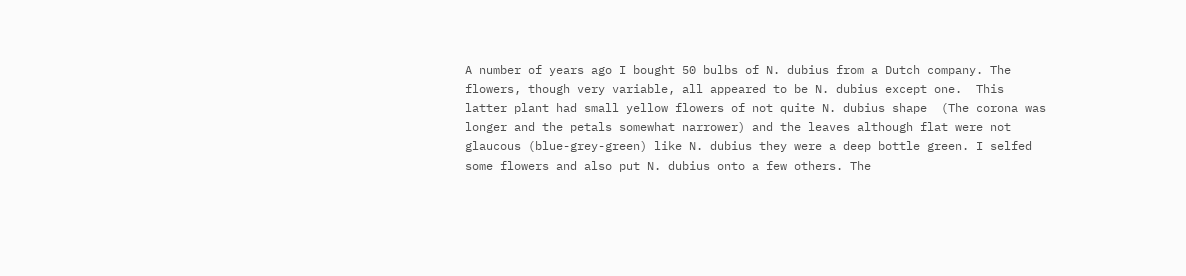A number of years ago I bought 50 bulbs of N. dubius from a Dutch company. The flowers, though very variable, all appeared to be N. dubius except one.  This latter plant had small yellow flowers of not quite N. dubius shape  (The corona was longer and the petals somewhat narrower) and the leaves although flat were not glaucous (blue-grey-green) like N. dubius they were a deep bottle green. I selfed some flowers and also put N. dubius onto a few others. The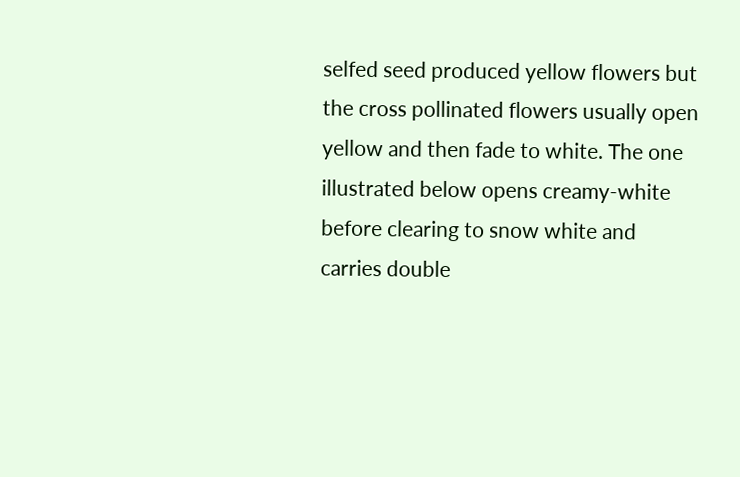selfed seed produced yellow flowers but the cross pollinated flowers usually open yellow and then fade to white. The one illustrated below opens creamy-white before clearing to snow white and carries double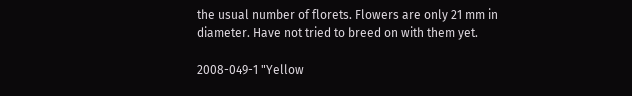the usual number of florets. Flowers are only 21 mm in diameter. Have not tried to breed on with them yet.

2008-049-1 "Yellow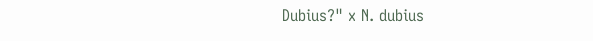Dubius?" x N. dubius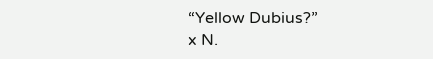“Yellow Dubius?”
x N.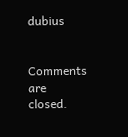dubius


Comments are closed.